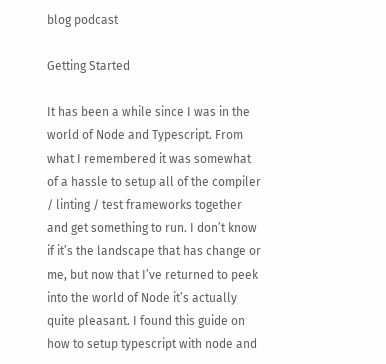blog podcast

Getting Started

It has been a while since I was in the world of Node and Typescript. From what I remembered it was somewhat of a hassle to setup all of the compiler / linting / test frameworks together and get something to run. I don’t know if it’s the landscape that has change or me, but now that I’ve returned to peek into the world of Node it’s actually quite pleasant. I found this guide on how to setup typescript with node and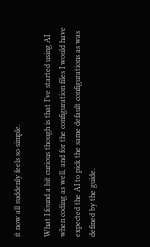it now all suddenly feels so simple.

What I found a bit curious though is that I’ve started using AI when coding as well, and for the configuration files I would have expected the AI to pick the same default configurations as was defined by the guide.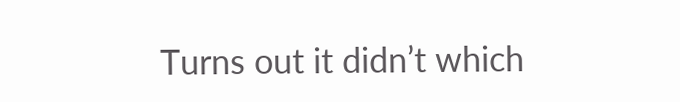Turns out it didn’t which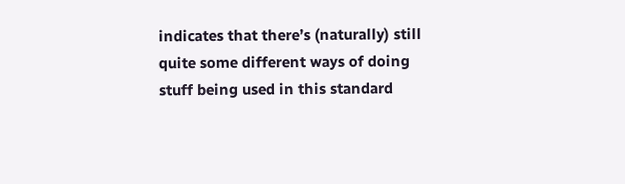indicates that there’s (naturally) still quite some different ways of doing stuff being used in this standard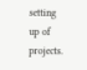setting up of projects.